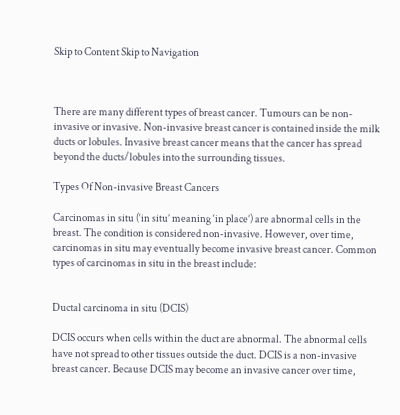Skip to Content Skip to Navigation



There are many different types of breast cancer. Tumours can be non-invasive or invasive. Non-invasive breast cancer is contained inside the milk ducts or lobules. Invasive breast cancer means that the cancer has spread beyond the ducts/lobules into the surrounding tissues.

Types Of Non-invasive Breast Cancers

Carcinomas in situ (‘in situ’ meaning ‘in place’) are abnormal cells in the breast. The condition is considered non-invasive. However, over time, carcinomas in situ may eventually become invasive breast cancer. Common types of carcinomas in situ in the breast include:


Ductal carcinoma in situ (DCIS)

DCIS occurs when cells within the duct are abnormal. The abnormal cells have not spread to other tissues outside the duct. DCIS is a non-invasive breast cancer. Because DCIS may become an invasive cancer over time,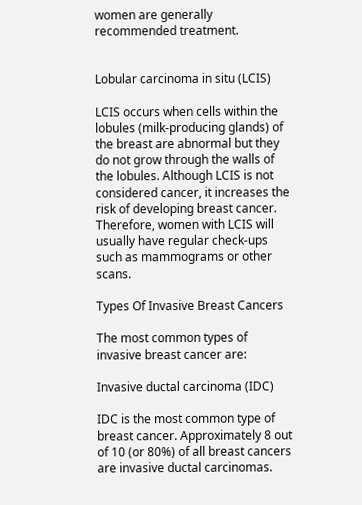women are generally recommended treatment.


Lobular carcinoma in situ (LCIS)

LCIS occurs when cells within the lobules (milk-producing glands) of the breast are abnormal but they do not grow through the walls of the lobules. Although LCIS is not considered cancer, it increases the risk of developing breast cancer. Therefore, women with LCIS will usually have regular check-ups such as mammograms or other scans.

Types Of Invasive Breast Cancers

The most common types of invasive breast cancer are:

Invasive ductal carcinoma (IDC)

IDC is the most common type of breast cancer. Approximately 8 out of 10 (or 80%) of all breast cancers are invasive ductal carcinomas.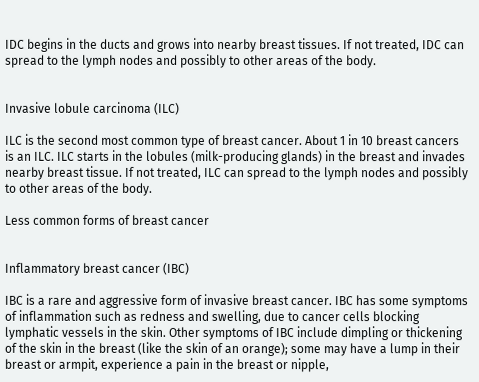IDC begins in the ducts and grows into nearby breast tissues. If not treated, IDC can spread to the lymph nodes and possibly to other areas of the body.


Invasive lobule carcinoma (ILC)

ILC is the second most common type of breast cancer. About 1 in 10 breast cancers is an ILC. ILC starts in the lobules (milk-producing glands) in the breast and invades nearby breast tissue. If not treated, ILC can spread to the lymph nodes and possibly to other areas of the body.

Less common forms of breast cancer


Inflammatory breast cancer (IBC)

IBC is a rare and aggressive form of invasive breast cancer. IBC has some symptoms of inflammation such as redness and swelling, due to cancer cells blocking lymphatic vessels in the skin. Other symptoms of IBC include dimpling or thickening of the skin in the breast (like the skin of an orange); some may have a lump in their breast or armpit, experience a pain in the breast or nipple,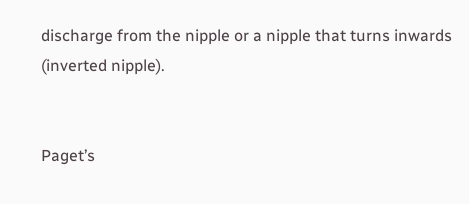discharge from the nipple or a nipple that turns inwards (inverted nipple).


Paget’s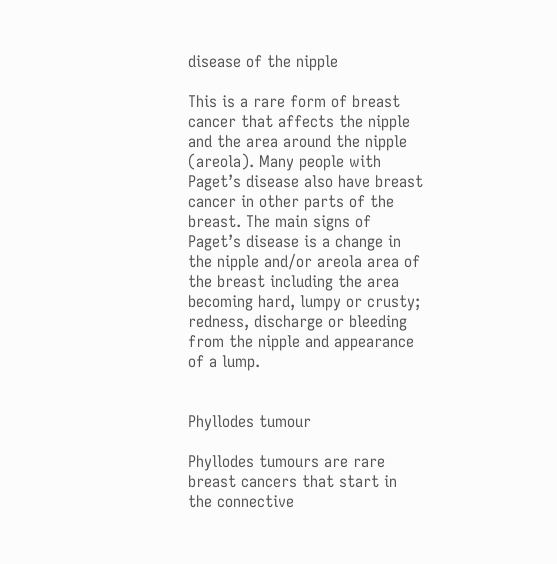disease of the nipple

This is a rare form of breast cancer that affects the nipple and the area around the nipple (areola). Many people with Paget’s disease also have breast cancer in other parts of the breast. The main signs of Paget’s disease is a change in the nipple and/or areola area of the breast including the area becoming hard, lumpy or crusty; redness, discharge or bleeding from the nipple and appearance of a lump.


Phyllodes tumour

Phyllodes tumours are rare breast cancers that start in the connective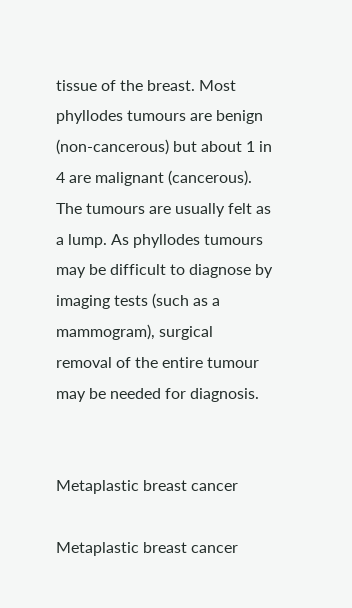tissue of the breast. Most phyllodes tumours are benign (non-cancerous) but about 1 in 4 are malignant (cancerous). The tumours are usually felt as a lump. As phyllodes tumours may be difficult to diagnose by imaging tests (such as a mammogram), surgical removal of the entire tumour may be needed for diagnosis.


Metaplastic breast cancer

Metaplastic breast cancer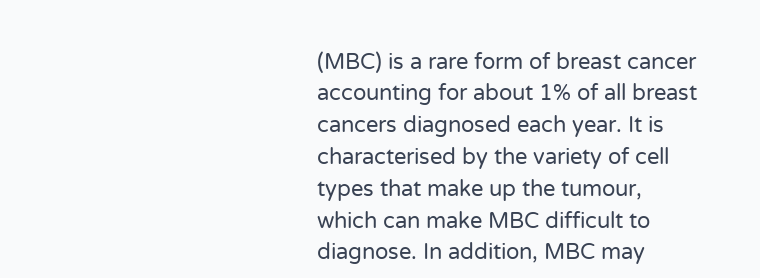(MBC) is a rare form of breast cancer accounting for about 1% of all breast cancers diagnosed each year. It is characterised by the variety of cell types that make up the tumour, which can make MBC difficult to diagnose. In addition, MBC may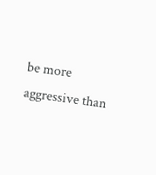be more aggressive than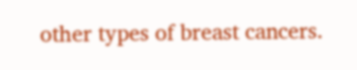other types of breast cancers.